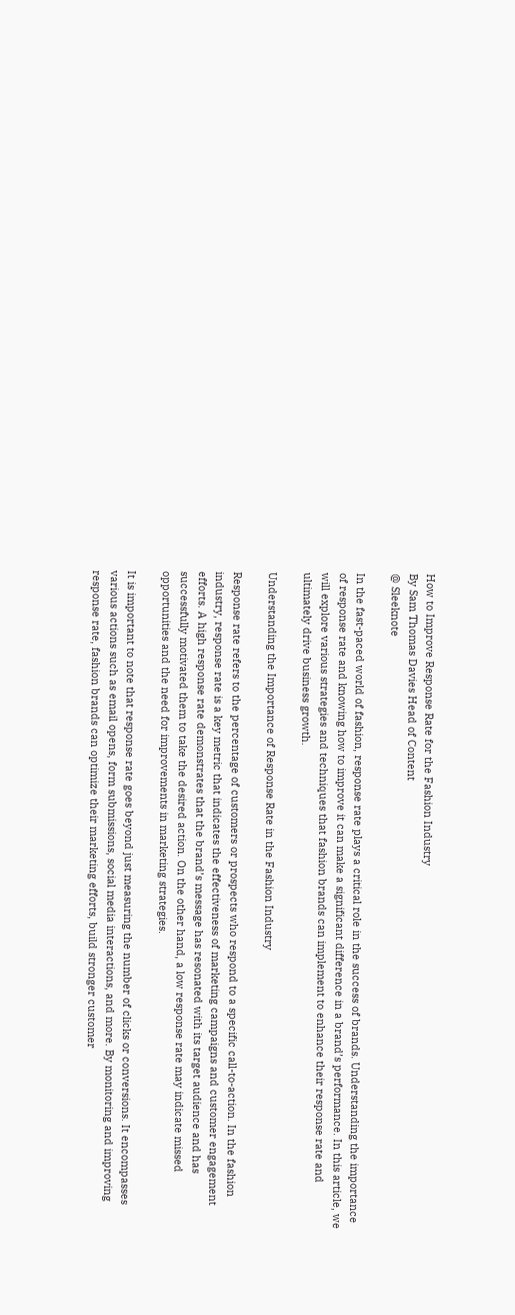How to Improve Response Rate for the Fashion Industry
By Sam Thomas Davies Head of Content
@ Sleeknote

In the fast-paced world of fashion, response rate plays a critical role in the success of brands. Understanding the importance of response rate and knowing how to improve it can make a significant difference in a brand’s performance. In this article, we will explore various strategies and techniques that fashion brands can implement to enhance their response rate and ultimately drive business growth.

Understanding the Importance of Response Rate in the Fashion Industry

Response rate refers to the percentage of customers or prospects who respond to a specific call-to-action. In the fashion industry, response rate is a key metric that indicates the effectiveness of marketing campaigns and customer engagement efforts. A high response rate demonstrates that the brand’s message has resonated with its target audience and has successfully motivated them to take the desired action. On the other hand, a low response rate may indicate missed opportunities and the need for improvements in marketing strategies.

It is important to note that response rate goes beyond just measuring the number of clicks or conversions. It encompasses various actions such as email opens, form submissions, social media interactions, and more. By monitoring and improving response rate, fashion brands can optimize their marketing efforts, build stronger customer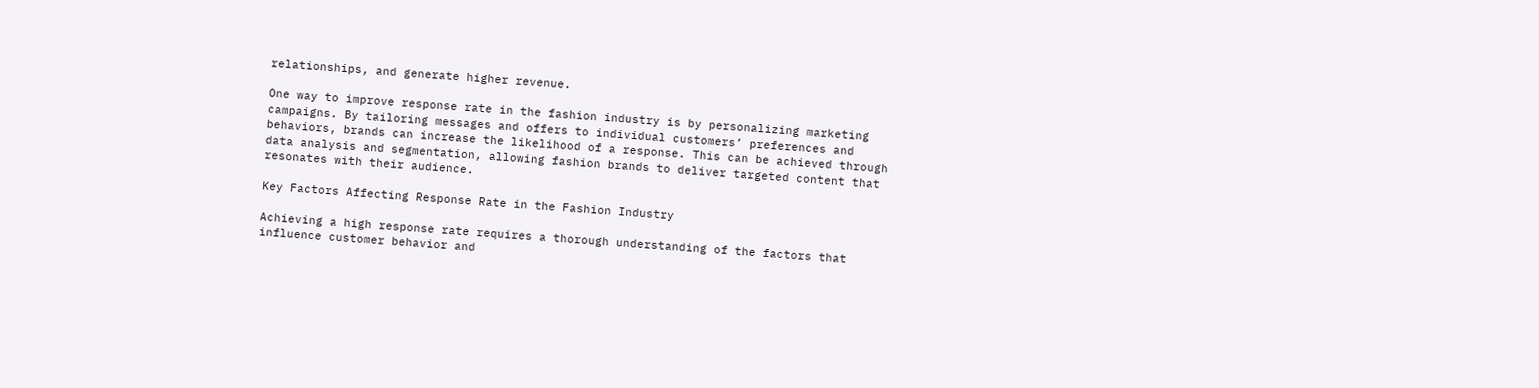relationships, and generate higher revenue.

One way to improve response rate in the fashion industry is by personalizing marketing campaigns. By tailoring messages and offers to individual customers’ preferences and behaviors, brands can increase the likelihood of a response. This can be achieved through data analysis and segmentation, allowing fashion brands to deliver targeted content that resonates with their audience.

Key Factors Affecting Response Rate in the Fashion Industry

Achieving a high response rate requires a thorough understanding of the factors that influence customer behavior and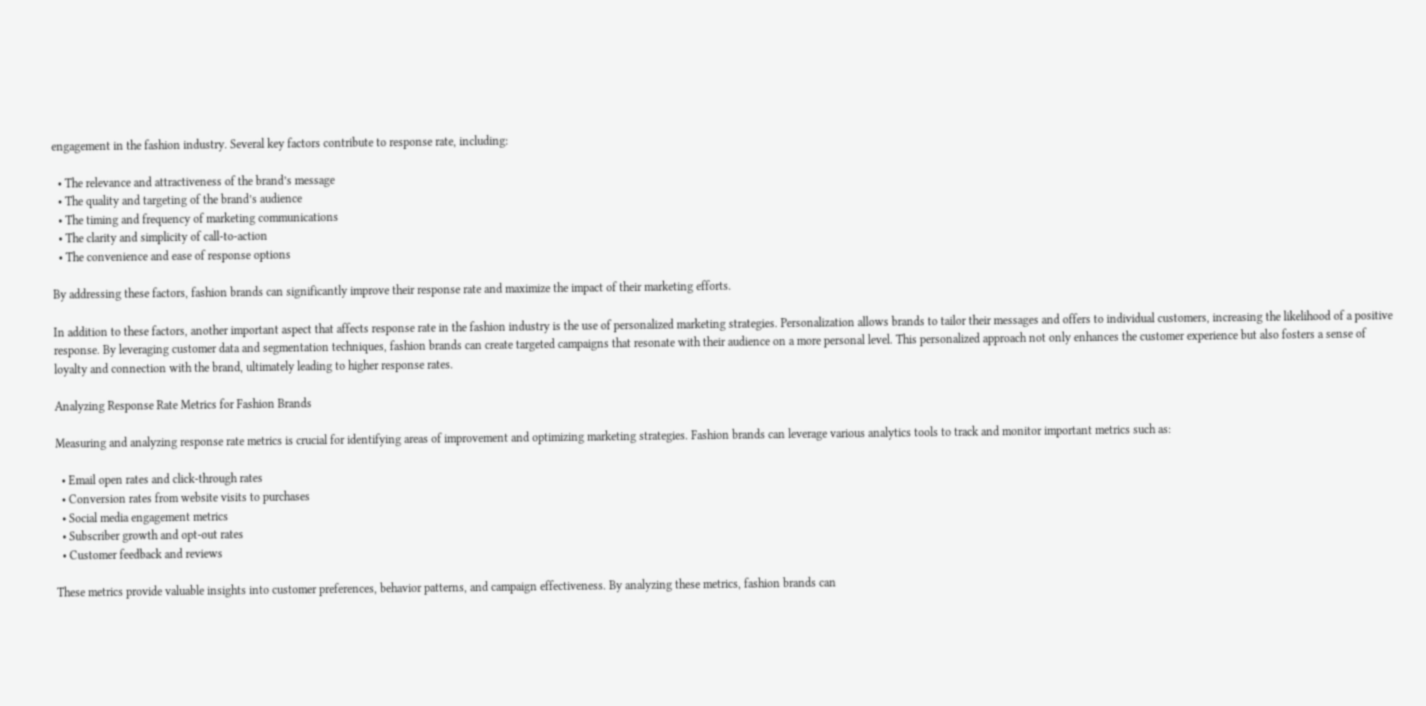engagement in the fashion industry. Several key factors contribute to response rate, including:

  • The relevance and attractiveness of the brand’s message
  • The quality and targeting of the brand’s audience
  • The timing and frequency of marketing communications
  • The clarity and simplicity of call-to-action
  • The convenience and ease of response options

By addressing these factors, fashion brands can significantly improve their response rate and maximize the impact of their marketing efforts.

In addition to these factors, another important aspect that affects response rate in the fashion industry is the use of personalized marketing strategies. Personalization allows brands to tailor their messages and offers to individual customers, increasing the likelihood of a positive response. By leveraging customer data and segmentation techniques, fashion brands can create targeted campaigns that resonate with their audience on a more personal level. This personalized approach not only enhances the customer experience but also fosters a sense of loyalty and connection with the brand, ultimately leading to higher response rates.

Analyzing Response Rate Metrics for Fashion Brands

Measuring and analyzing response rate metrics is crucial for identifying areas of improvement and optimizing marketing strategies. Fashion brands can leverage various analytics tools to track and monitor important metrics such as:

  • Email open rates and click-through rates
  • Conversion rates from website visits to purchases
  • Social media engagement metrics
  • Subscriber growth and opt-out rates
  • Customer feedback and reviews

These metrics provide valuable insights into customer preferences, behavior patterns, and campaign effectiveness. By analyzing these metrics, fashion brands can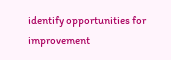identify opportunities for improvement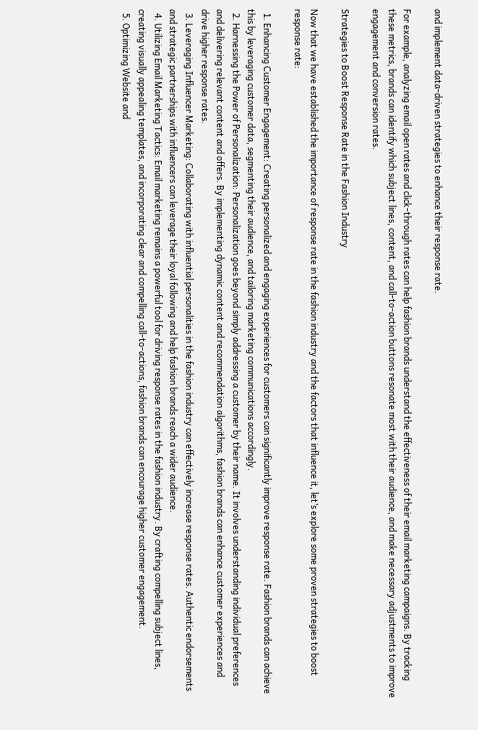and implement data-driven strategies to enhance their response rate.

For example, analyzing email open rates and click-through rates can help fashion brands understand the effectiveness of their email marketing campaigns. By tracking these metrics, brands can identify which subject lines, content, and call-to-action buttons resonate most with their audience, and make necessary adjustments to improve engagement and conversion rates.

Strategies to Boost Response Rate in the Fashion Industry

Now that we have established the importance of response rate in the fashion industry and the factors that influence it, let’s explore some proven strategies to boost response rate:

  1. Enhancing Customer Engagement: Creating personalized and engaging experiences for customers can significantly improve response rate. Fashion brands can achieve this by leveraging customer data, segmenting their audience, and tailoring marketing communications accordingly.
  2. Harnessing the Power of Personalization: Personalization goes beyond simply addressing a customer by their name. It involves understanding individual preferences and delivering relevant content and offers. By implementing dynamic content and recommendation algorithms, fashion brands can enhance customer experiences and drive higher response rates.
  3. Leveraging Influencer Marketing: Collaborating with influential personalities in the fashion industry can effectively increase response rates. Authentic endorsements and strategic partnerships with influencers can leverage their loyal following and help fashion brands reach a wider audience.
  4. Utilizing Email Marketing Tactics: Email marketing remains a powerful tool for driving response rates in the fashion industry. By crafting compelling subject lines, creating visually appealing templates, and incorporating clear and compelling call-to-actions, fashion brands can encourage higher customer engagement.
  5. Optimizing Website and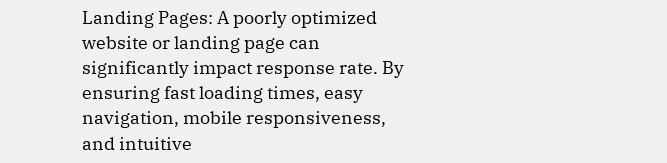Landing Pages: A poorly optimized website or landing page can significantly impact response rate. By ensuring fast loading times, easy navigation, mobile responsiveness, and intuitive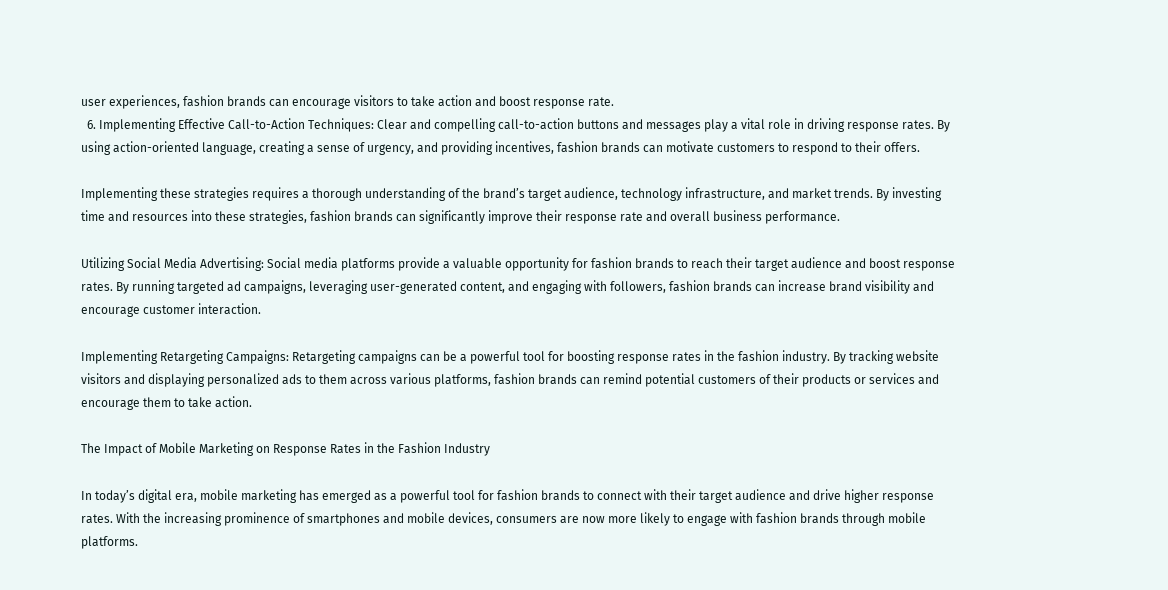user experiences, fashion brands can encourage visitors to take action and boost response rate.
  6. Implementing Effective Call-to-Action Techniques: Clear and compelling call-to-action buttons and messages play a vital role in driving response rates. By using action-oriented language, creating a sense of urgency, and providing incentives, fashion brands can motivate customers to respond to their offers.

Implementing these strategies requires a thorough understanding of the brand’s target audience, technology infrastructure, and market trends. By investing time and resources into these strategies, fashion brands can significantly improve their response rate and overall business performance.

Utilizing Social Media Advertising: Social media platforms provide a valuable opportunity for fashion brands to reach their target audience and boost response rates. By running targeted ad campaigns, leveraging user-generated content, and engaging with followers, fashion brands can increase brand visibility and encourage customer interaction.

Implementing Retargeting Campaigns: Retargeting campaigns can be a powerful tool for boosting response rates in the fashion industry. By tracking website visitors and displaying personalized ads to them across various platforms, fashion brands can remind potential customers of their products or services and encourage them to take action.

The Impact of Mobile Marketing on Response Rates in the Fashion Industry

In today’s digital era, mobile marketing has emerged as a powerful tool for fashion brands to connect with their target audience and drive higher response rates. With the increasing prominence of smartphones and mobile devices, consumers are now more likely to engage with fashion brands through mobile platforms.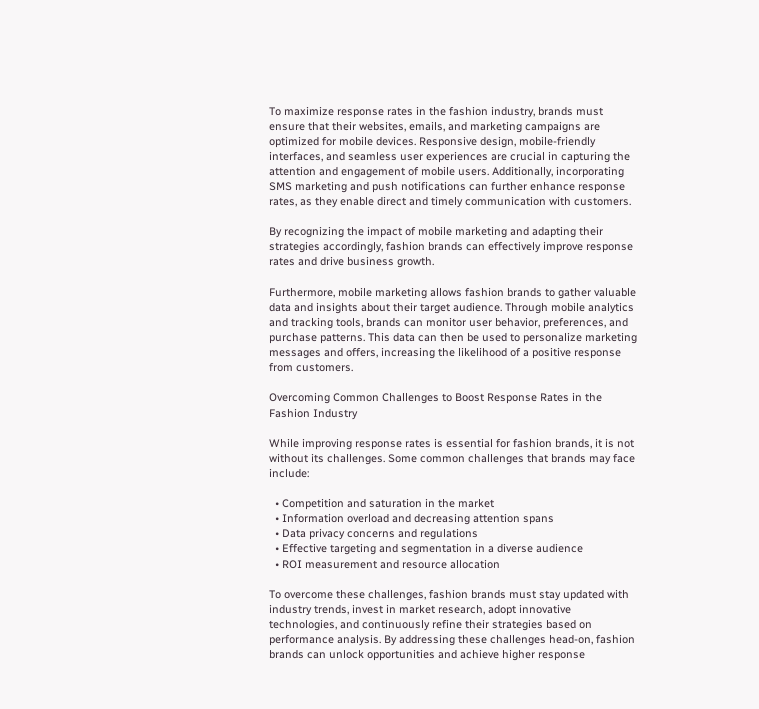To maximize response rates in the fashion industry, brands must ensure that their websites, emails, and marketing campaigns are optimized for mobile devices. Responsive design, mobile-friendly interfaces, and seamless user experiences are crucial in capturing the attention and engagement of mobile users. Additionally, incorporating SMS marketing and push notifications can further enhance response rates, as they enable direct and timely communication with customers.

By recognizing the impact of mobile marketing and adapting their strategies accordingly, fashion brands can effectively improve response rates and drive business growth.

Furthermore, mobile marketing allows fashion brands to gather valuable data and insights about their target audience. Through mobile analytics and tracking tools, brands can monitor user behavior, preferences, and purchase patterns. This data can then be used to personalize marketing messages and offers, increasing the likelihood of a positive response from customers.

Overcoming Common Challenges to Boost Response Rates in the Fashion Industry

While improving response rates is essential for fashion brands, it is not without its challenges. Some common challenges that brands may face include:

  • Competition and saturation in the market
  • Information overload and decreasing attention spans
  • Data privacy concerns and regulations
  • Effective targeting and segmentation in a diverse audience
  • ROI measurement and resource allocation

To overcome these challenges, fashion brands must stay updated with industry trends, invest in market research, adopt innovative technologies, and continuously refine their strategies based on performance analysis. By addressing these challenges head-on, fashion brands can unlock opportunities and achieve higher response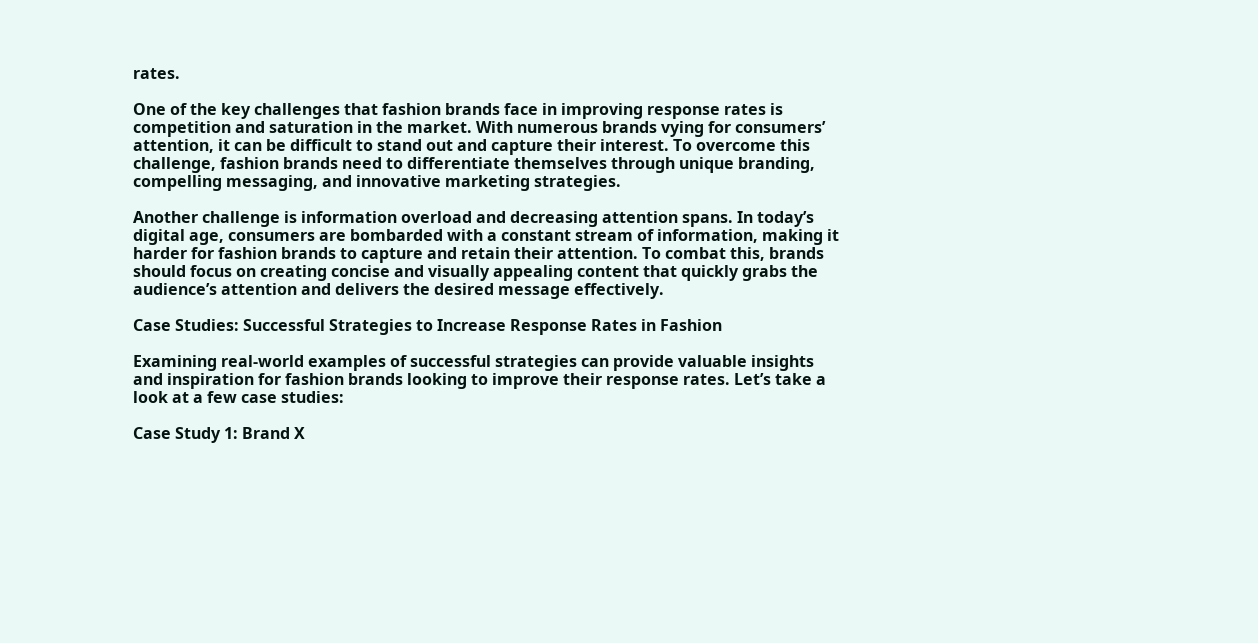rates.

One of the key challenges that fashion brands face in improving response rates is competition and saturation in the market. With numerous brands vying for consumers’ attention, it can be difficult to stand out and capture their interest. To overcome this challenge, fashion brands need to differentiate themselves through unique branding, compelling messaging, and innovative marketing strategies.

Another challenge is information overload and decreasing attention spans. In today’s digital age, consumers are bombarded with a constant stream of information, making it harder for fashion brands to capture and retain their attention. To combat this, brands should focus on creating concise and visually appealing content that quickly grabs the audience’s attention and delivers the desired message effectively.

Case Studies: Successful Strategies to Increase Response Rates in Fashion

Examining real-world examples of successful strategies can provide valuable insights and inspiration for fashion brands looking to improve their response rates. Let’s take a look at a few case studies:

Case Study 1: Brand X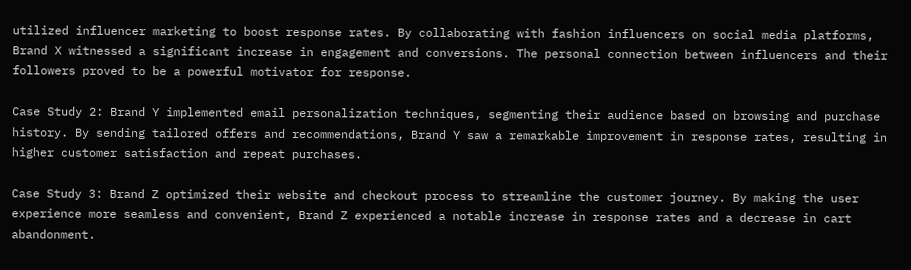utilized influencer marketing to boost response rates. By collaborating with fashion influencers on social media platforms, Brand X witnessed a significant increase in engagement and conversions. The personal connection between influencers and their followers proved to be a powerful motivator for response.

Case Study 2: Brand Y implemented email personalization techniques, segmenting their audience based on browsing and purchase history. By sending tailored offers and recommendations, Brand Y saw a remarkable improvement in response rates, resulting in higher customer satisfaction and repeat purchases.

Case Study 3: Brand Z optimized their website and checkout process to streamline the customer journey. By making the user experience more seamless and convenient, Brand Z experienced a notable increase in response rates and a decrease in cart abandonment.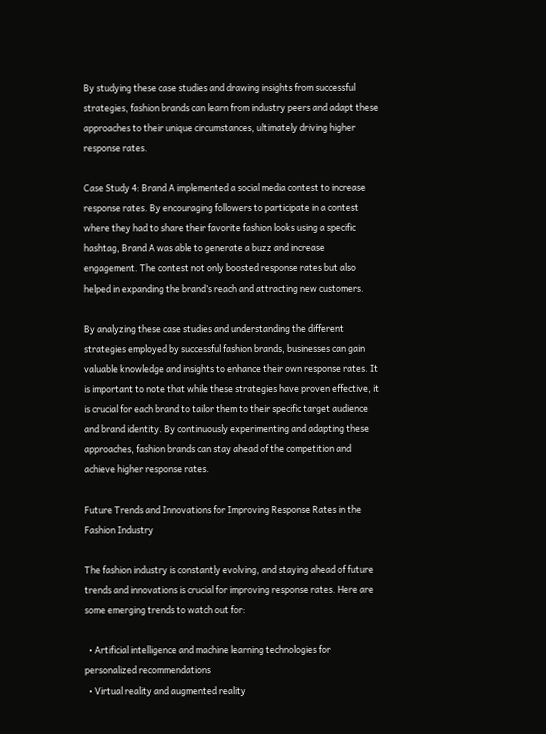By studying these case studies and drawing insights from successful strategies, fashion brands can learn from industry peers and adapt these approaches to their unique circumstances, ultimately driving higher response rates.

Case Study 4: Brand A implemented a social media contest to increase response rates. By encouraging followers to participate in a contest where they had to share their favorite fashion looks using a specific hashtag, Brand A was able to generate a buzz and increase engagement. The contest not only boosted response rates but also helped in expanding the brand’s reach and attracting new customers.

By analyzing these case studies and understanding the different strategies employed by successful fashion brands, businesses can gain valuable knowledge and insights to enhance their own response rates. It is important to note that while these strategies have proven effective, it is crucial for each brand to tailor them to their specific target audience and brand identity. By continuously experimenting and adapting these approaches, fashion brands can stay ahead of the competition and achieve higher response rates.

Future Trends and Innovations for Improving Response Rates in the Fashion Industry

The fashion industry is constantly evolving, and staying ahead of future trends and innovations is crucial for improving response rates. Here are some emerging trends to watch out for:

  • Artificial intelligence and machine learning technologies for personalized recommendations
  • Virtual reality and augmented reality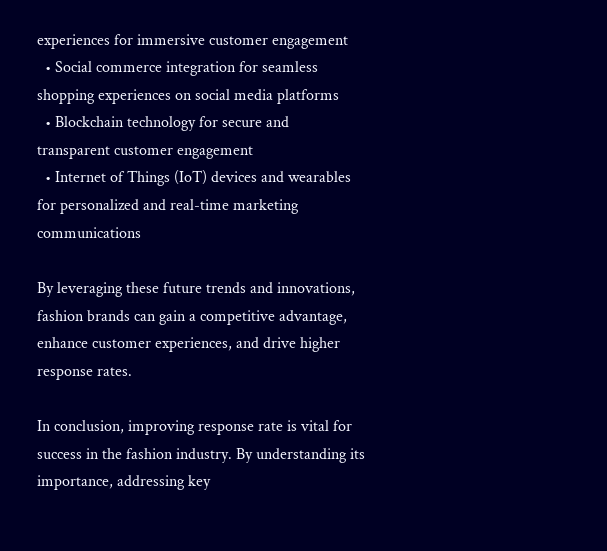experiences for immersive customer engagement
  • Social commerce integration for seamless shopping experiences on social media platforms
  • Blockchain technology for secure and transparent customer engagement
  • Internet of Things (IoT) devices and wearables for personalized and real-time marketing communications

By leveraging these future trends and innovations, fashion brands can gain a competitive advantage, enhance customer experiences, and drive higher response rates.

In conclusion, improving response rate is vital for success in the fashion industry. By understanding its importance, addressing key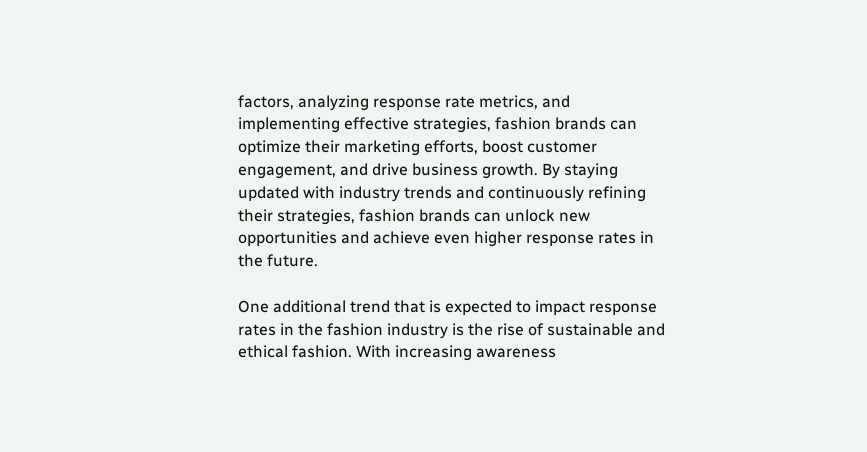factors, analyzing response rate metrics, and implementing effective strategies, fashion brands can optimize their marketing efforts, boost customer engagement, and drive business growth. By staying updated with industry trends and continuously refining their strategies, fashion brands can unlock new opportunities and achieve even higher response rates in the future.

One additional trend that is expected to impact response rates in the fashion industry is the rise of sustainable and ethical fashion. With increasing awareness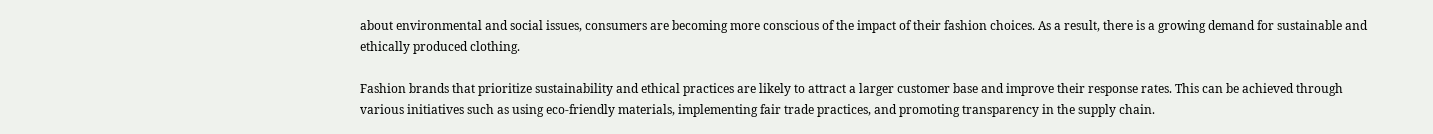about environmental and social issues, consumers are becoming more conscious of the impact of their fashion choices. As a result, there is a growing demand for sustainable and ethically produced clothing.

Fashion brands that prioritize sustainability and ethical practices are likely to attract a larger customer base and improve their response rates. This can be achieved through various initiatives such as using eco-friendly materials, implementing fair trade practices, and promoting transparency in the supply chain.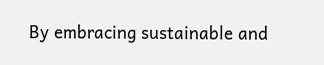By embracing sustainable and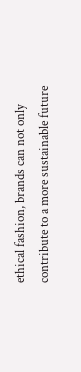ethical fashion, brands can not only contribute to a more sustainable future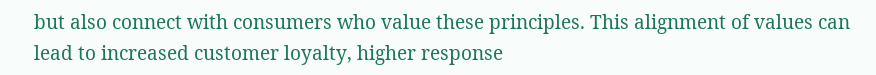but also connect with consumers who value these principles. This alignment of values can lead to increased customer loyalty, higher response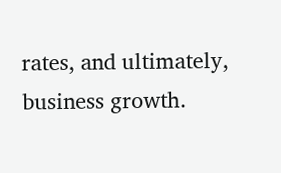rates, and ultimately, business growth.